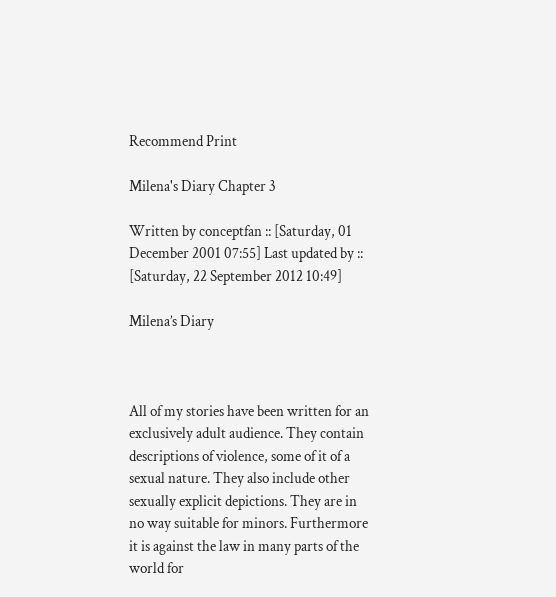Recommend Print

Milena's Diary Chapter 3

Written by conceptfan :: [Saturday, 01 December 2001 07:55] Last updated by :: [Saturday, 22 September 2012 10:49]

Milena’s Diary



All of my stories have been written for an exclusively adult audience. They contain descriptions of violence, some of it of a sexual nature. They also include other sexually explicit depictions. They are in no way suitable for minors. Furthermore it is against the law in many parts of the world for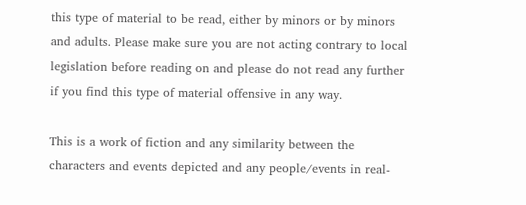this type of material to be read, either by minors or by minors and adults. Please make sure you are not acting contrary to local legislation before reading on and please do not read any further if you find this type of material offensive in any way.

This is a work of fiction and any similarity between the characters and events depicted and any people/events in real-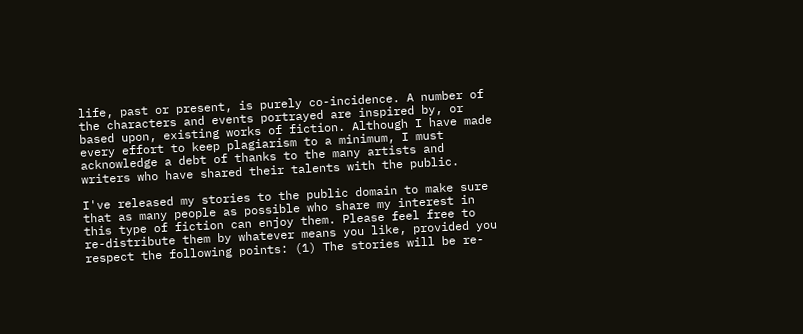life, past or present, is purely co-incidence. A number of the characters and events portrayed are inspired by, or based upon, existing works of fiction. Although I have made every effort to keep plagiarism to a minimum, I must acknowledge a debt of thanks to the many artists and writers who have shared their talents with the public.

I've released my stories to the public domain to make sure that as many people as possible who share my interest in this type of fiction can enjoy them. Please feel free to re-distribute them by whatever means you like, provided you respect the following points: (1) The stories will be re-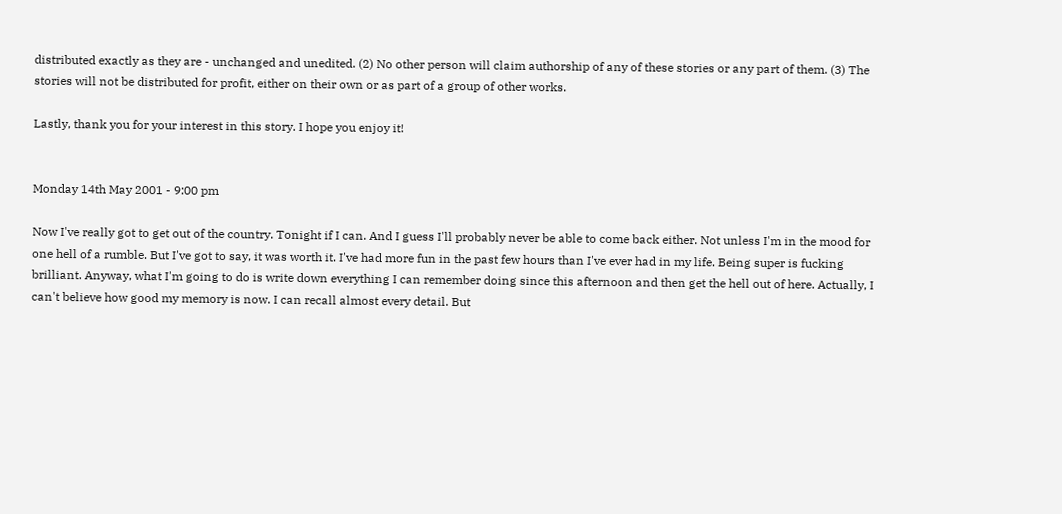distributed exactly as they are - unchanged and unedited. (2) No other person will claim authorship of any of these stories or any part of them. (3) The stories will not be distributed for profit, either on their own or as part of a group of other works.

Lastly, thank you for your interest in this story. I hope you enjoy it!


Monday 14th May 2001 - 9:00 pm

Now I've really got to get out of the country. Tonight if I can. And I guess I'll probably never be able to come back either. Not unless I'm in the mood for one hell of a rumble. But I've got to say, it was worth it. I've had more fun in the past few hours than I've ever had in my life. Being super is fucking brilliant. Anyway, what I'm going to do is write down everything I can remember doing since this afternoon and then get the hell out of here. Actually, I can't believe how good my memory is now. I can recall almost every detail. But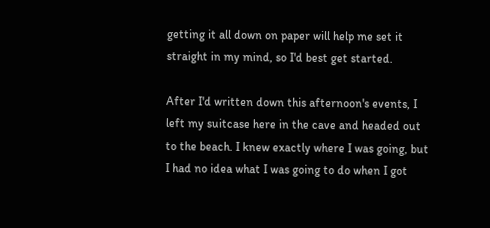getting it all down on paper will help me set it straight in my mind, so I'd best get started.

After I'd written down this afternoon's events, I left my suitcase here in the cave and headed out to the beach. I knew exactly where I was going, but I had no idea what I was going to do when I got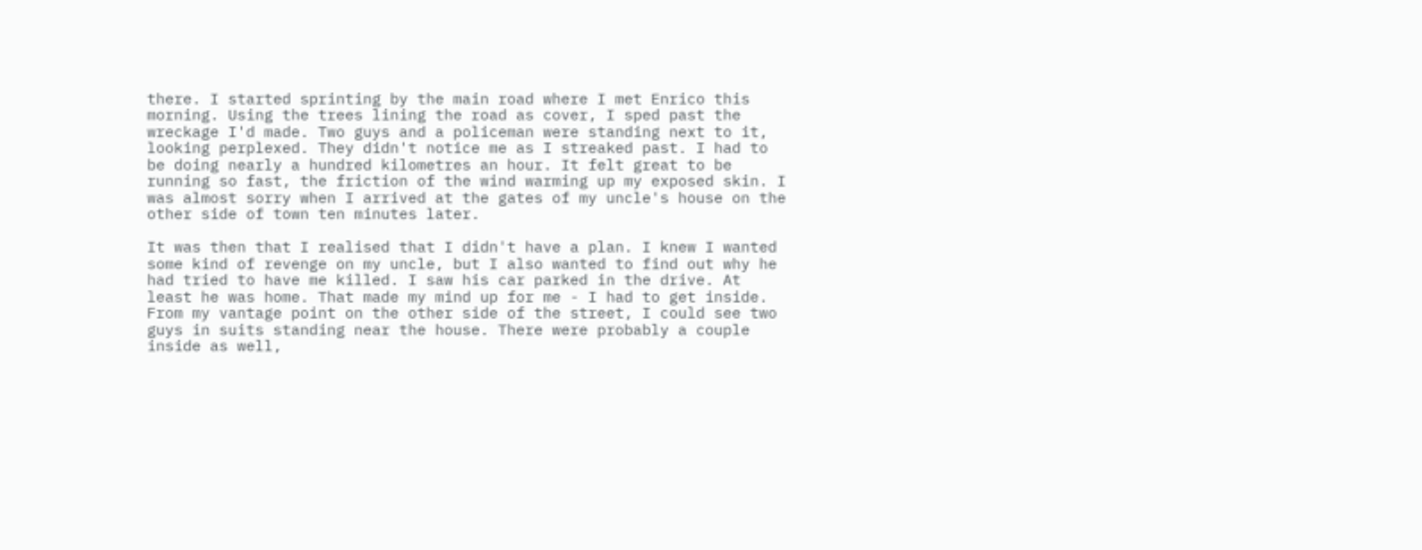there. I started sprinting by the main road where I met Enrico this morning. Using the trees lining the road as cover, I sped past the wreckage I'd made. Two guys and a policeman were standing next to it, looking perplexed. They didn't notice me as I streaked past. I had to be doing nearly a hundred kilometres an hour. It felt great to be running so fast, the friction of the wind warming up my exposed skin. I was almost sorry when I arrived at the gates of my uncle's house on the other side of town ten minutes later.

It was then that I realised that I didn't have a plan. I knew I wanted some kind of revenge on my uncle, but I also wanted to find out why he had tried to have me killed. I saw his car parked in the drive. At least he was home. That made my mind up for me - I had to get inside. From my vantage point on the other side of the street, I could see two guys in suits standing near the house. There were probably a couple inside as well,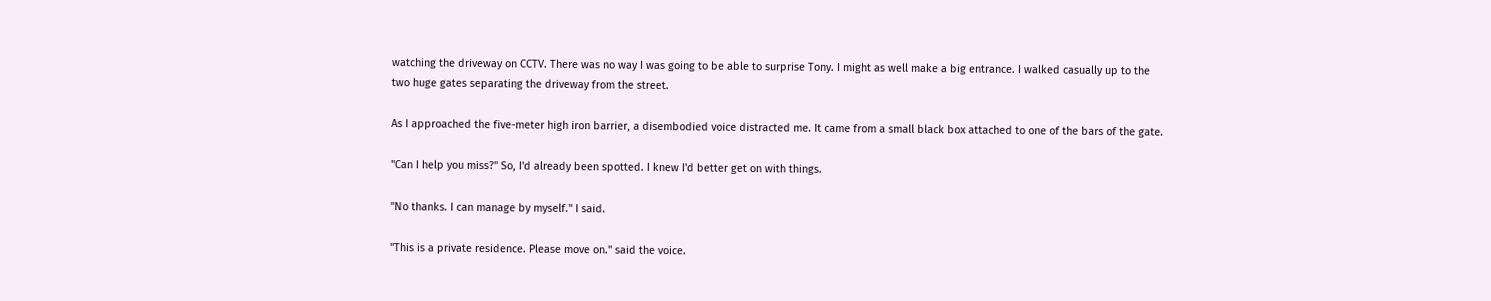watching the driveway on CCTV. There was no way I was going to be able to surprise Tony. I might as well make a big entrance. I walked casually up to the two huge gates separating the driveway from the street.

As I approached the five-meter high iron barrier, a disembodied voice distracted me. It came from a small black box attached to one of the bars of the gate.

"Can I help you miss?" So, I'd already been spotted. I knew I'd better get on with things.

"No thanks. I can manage by myself." I said.

"This is a private residence. Please move on." said the voice.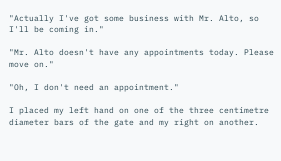"Actually I've got some business with Mr. Alto, so I'll be coming in."

"Mr. Alto doesn't have any appointments today. Please move on."

"Oh, I don't need an appointment."

I placed my left hand on one of the three centimetre diameter bars of the gate and my right on another.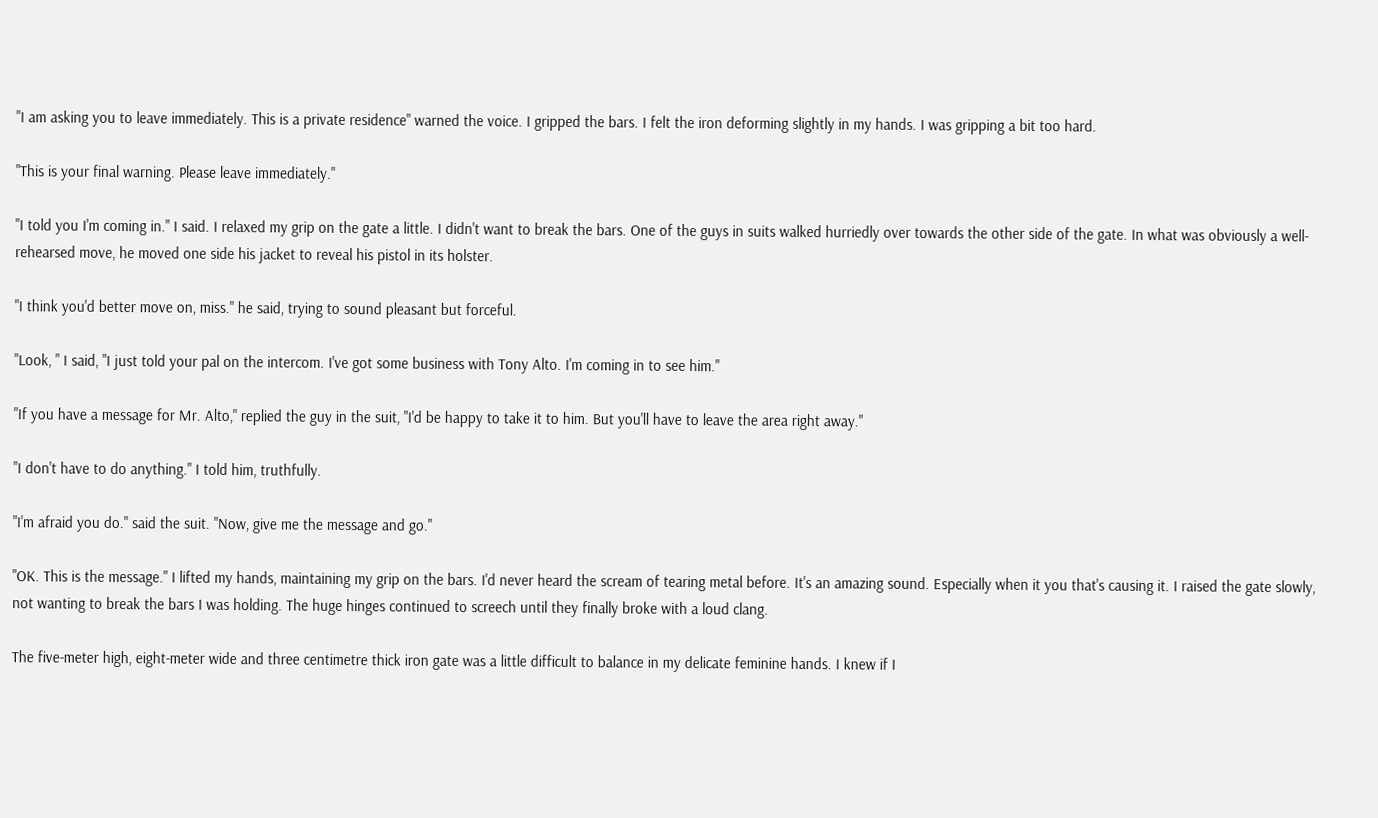"I am asking you to leave immediately. This is a private residence" warned the voice. I gripped the bars. I felt the iron deforming slightly in my hands. I was gripping a bit too hard.

"This is your final warning. Please leave immediately."

"I told you I'm coming in." I said. I relaxed my grip on the gate a little. I didn't want to break the bars. One of the guys in suits walked hurriedly over towards the other side of the gate. In what was obviously a well-rehearsed move, he moved one side his jacket to reveal his pistol in its holster.

"I think you'd better move on, miss." he said, trying to sound pleasant but forceful.

"Look, " I said, "I just told your pal on the intercom. I've got some business with Tony Alto. I'm coming in to see him."

"If you have a message for Mr. Alto," replied the guy in the suit, "I'd be happy to take it to him. But you'll have to leave the area right away."

"I don't have to do anything." I told him, truthfully.

"I'm afraid you do." said the suit. "Now, give me the message and go."

"OK. This is the message." I lifted my hands, maintaining my grip on the bars. I'd never heard the scream of tearing metal before. It's an amazing sound. Especially when it you that's causing it. I raised the gate slowly, not wanting to break the bars I was holding. The huge hinges continued to screech until they finally broke with a loud clang.

The five-meter high, eight-meter wide and three centimetre thick iron gate was a little difficult to balance in my delicate feminine hands. I knew if I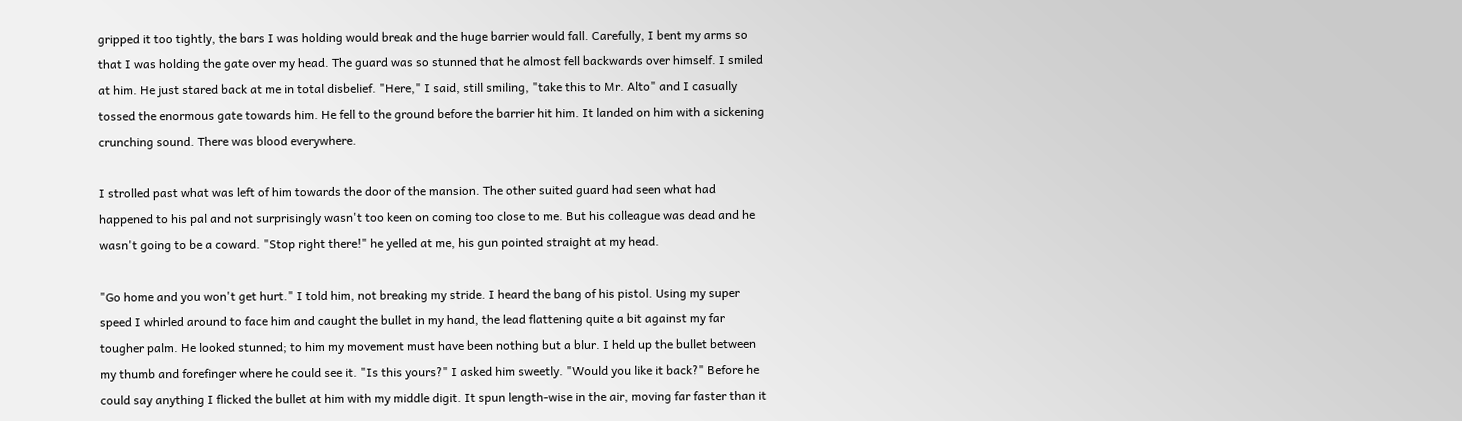gripped it too tightly, the bars I was holding would break and the huge barrier would fall. Carefully, I bent my arms so that I was holding the gate over my head. The guard was so stunned that he almost fell backwards over himself. I smiled at him. He just stared back at me in total disbelief. "Here," I said, still smiling, "take this to Mr. Alto" and I casually tossed the enormous gate towards him. He fell to the ground before the barrier hit him. It landed on him with a sickening crunching sound. There was blood everywhere.

I strolled past what was left of him towards the door of the mansion. The other suited guard had seen what had happened to his pal and not surprisingly wasn't too keen on coming too close to me. But his colleague was dead and he wasn't going to be a coward. "Stop right there!" he yelled at me, his gun pointed straight at my head.

"Go home and you won't get hurt." I told him, not breaking my stride. I heard the bang of his pistol. Using my super speed I whirled around to face him and caught the bullet in my hand, the lead flattening quite a bit against my far tougher palm. He looked stunned; to him my movement must have been nothing but a blur. I held up the bullet between my thumb and forefinger where he could see it. "Is this yours?" I asked him sweetly. "Would you like it back?" Before he could say anything I flicked the bullet at him with my middle digit. It spun length-wise in the air, moving far faster than it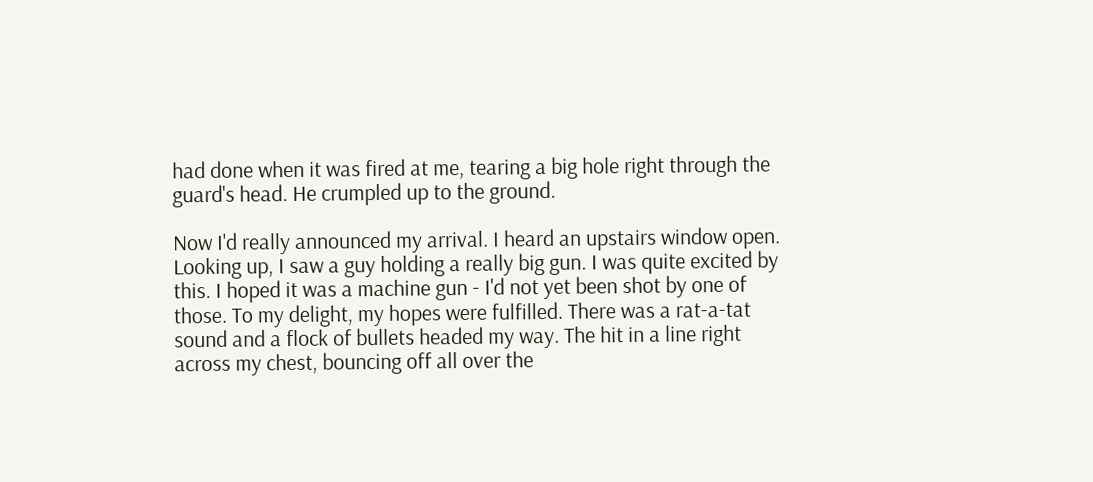had done when it was fired at me, tearing a big hole right through the guard's head. He crumpled up to the ground.

Now I'd really announced my arrival. I heard an upstairs window open. Looking up, I saw a guy holding a really big gun. I was quite excited by this. I hoped it was a machine gun - I'd not yet been shot by one of those. To my delight, my hopes were fulfilled. There was a rat-a-tat sound and a flock of bullets headed my way. The hit in a line right across my chest, bouncing off all over the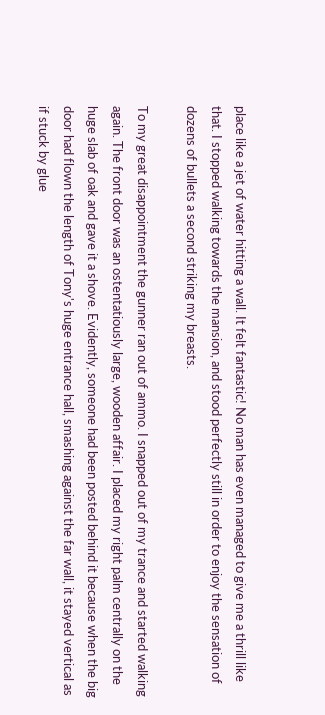place like a jet of water hitting a wall. It felt fantastic! No man has even managed to give me a thrill like that. I stopped walking towards the mansion, and stood perfectly still in order to enjoy the sensation of dozens of bullets a second striking my breasts.

To my great disappointment the gunner ran out of ammo. I snapped out of my trance and started walking again. The front door was an ostentatiously large, wooden affair. I placed my right palm centrally on the huge slab of oak and gave it a shove. Evidently, someone had been posted behind it because when the big door had flown the length of Tony's huge entrance hall, smashing against the far wall, it stayed vertical as if stuck by glue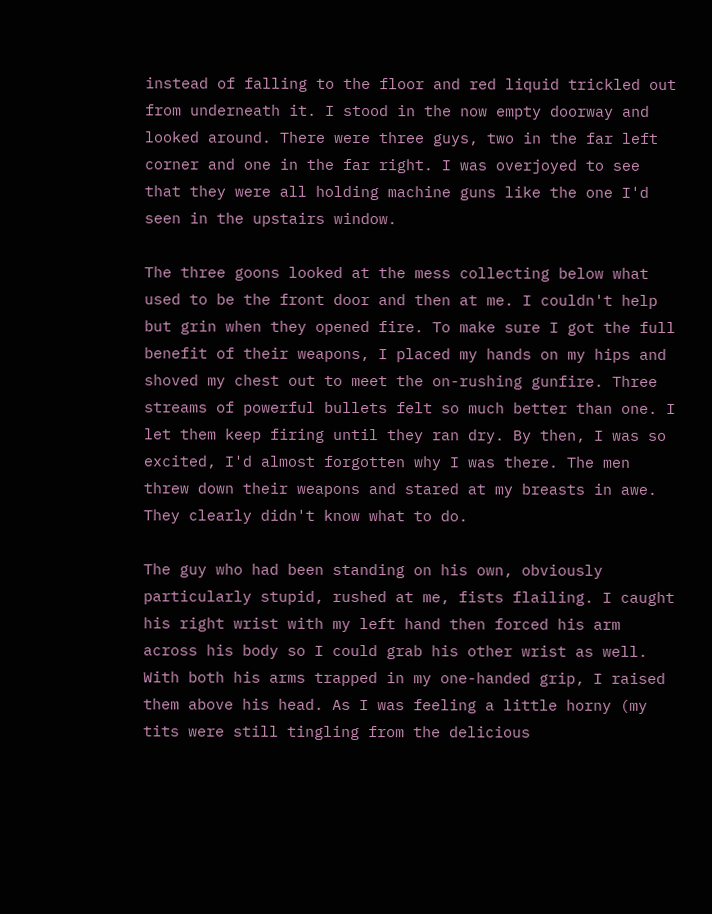instead of falling to the floor and red liquid trickled out from underneath it. I stood in the now empty doorway and looked around. There were three guys, two in the far left corner and one in the far right. I was overjoyed to see that they were all holding machine guns like the one I'd seen in the upstairs window.

The three goons looked at the mess collecting below what used to be the front door and then at me. I couldn't help but grin when they opened fire. To make sure I got the full benefit of their weapons, I placed my hands on my hips and shoved my chest out to meet the on-rushing gunfire. Three streams of powerful bullets felt so much better than one. I let them keep firing until they ran dry. By then, I was so excited, I'd almost forgotten why I was there. The men threw down their weapons and stared at my breasts in awe. They clearly didn't know what to do.

The guy who had been standing on his own, obviously particularly stupid, rushed at me, fists flailing. I caught his right wrist with my left hand then forced his arm across his body so I could grab his other wrist as well. With both his arms trapped in my one-handed grip, I raised them above his head. As I was feeling a little horny (my tits were still tingling from the delicious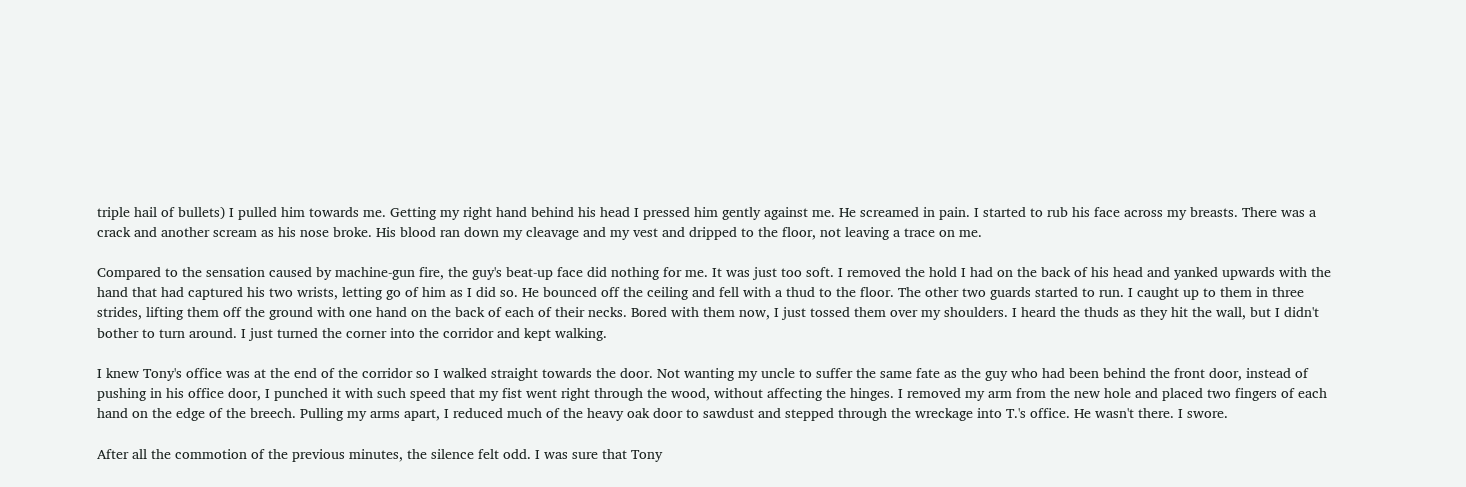triple hail of bullets) I pulled him towards me. Getting my right hand behind his head I pressed him gently against me. He screamed in pain. I started to rub his face across my breasts. There was a crack and another scream as his nose broke. His blood ran down my cleavage and my vest and dripped to the floor, not leaving a trace on me.

Compared to the sensation caused by machine-gun fire, the guy's beat-up face did nothing for me. It was just too soft. I removed the hold I had on the back of his head and yanked upwards with the hand that had captured his two wrists, letting go of him as I did so. He bounced off the ceiling and fell with a thud to the floor. The other two guards started to run. I caught up to them in three strides, lifting them off the ground with one hand on the back of each of their necks. Bored with them now, I just tossed them over my shoulders. I heard the thuds as they hit the wall, but I didn't bother to turn around. I just turned the corner into the corridor and kept walking.

I knew Tony's office was at the end of the corridor so I walked straight towards the door. Not wanting my uncle to suffer the same fate as the guy who had been behind the front door, instead of pushing in his office door, I punched it with such speed that my fist went right through the wood, without affecting the hinges. I removed my arm from the new hole and placed two fingers of each hand on the edge of the breech. Pulling my arms apart, I reduced much of the heavy oak door to sawdust and stepped through the wreckage into T.'s office. He wasn't there. I swore.

After all the commotion of the previous minutes, the silence felt odd. I was sure that Tony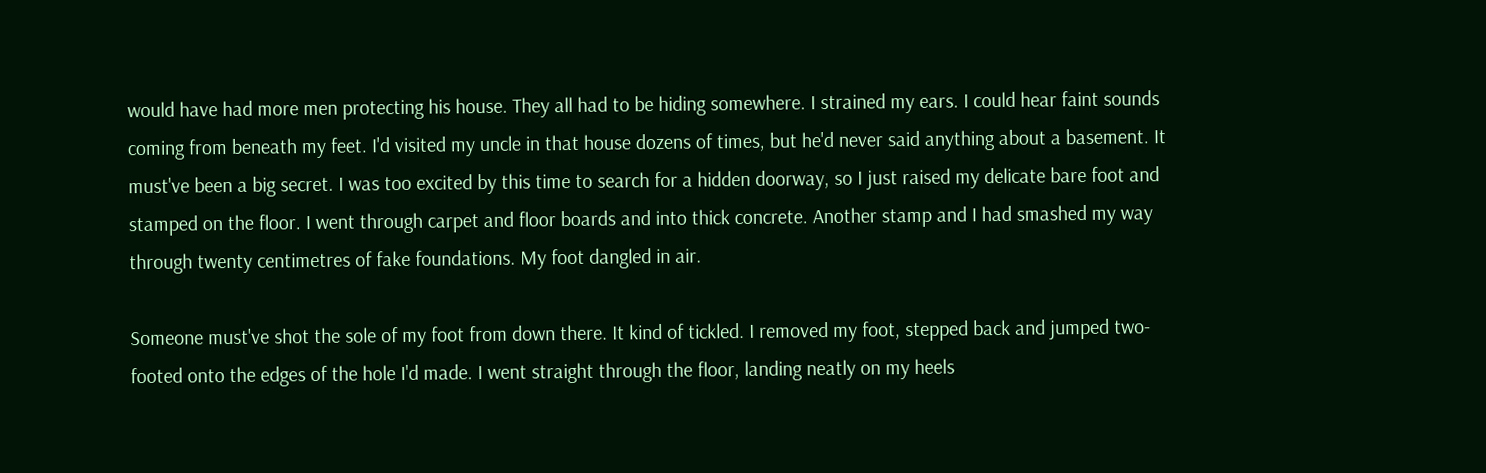would have had more men protecting his house. They all had to be hiding somewhere. I strained my ears. I could hear faint sounds coming from beneath my feet. I'd visited my uncle in that house dozens of times, but he'd never said anything about a basement. It must've been a big secret. I was too excited by this time to search for a hidden doorway, so I just raised my delicate bare foot and stamped on the floor. I went through carpet and floor boards and into thick concrete. Another stamp and I had smashed my way through twenty centimetres of fake foundations. My foot dangled in air.

Someone must've shot the sole of my foot from down there. It kind of tickled. I removed my foot, stepped back and jumped two-footed onto the edges of the hole I'd made. I went straight through the floor, landing neatly on my heels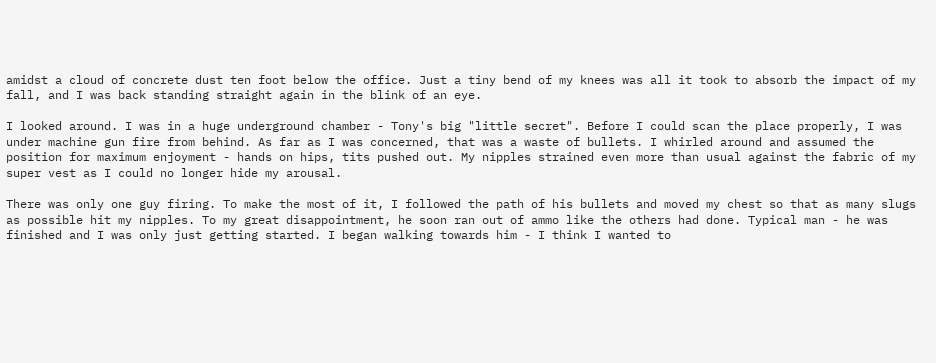amidst a cloud of concrete dust ten foot below the office. Just a tiny bend of my knees was all it took to absorb the impact of my fall, and I was back standing straight again in the blink of an eye.

I looked around. I was in a huge underground chamber - Tony's big "little secret". Before I could scan the place properly, I was under machine gun fire from behind. As far as I was concerned, that was a waste of bullets. I whirled around and assumed the position for maximum enjoyment - hands on hips, tits pushed out. My nipples strained even more than usual against the fabric of my super vest as I could no longer hide my arousal.

There was only one guy firing. To make the most of it, I followed the path of his bullets and moved my chest so that as many slugs as possible hit my nipples. To my great disappointment, he soon ran out of ammo like the others had done. Typical man - he was finished and I was only just getting started. I began walking towards him - I think I wanted to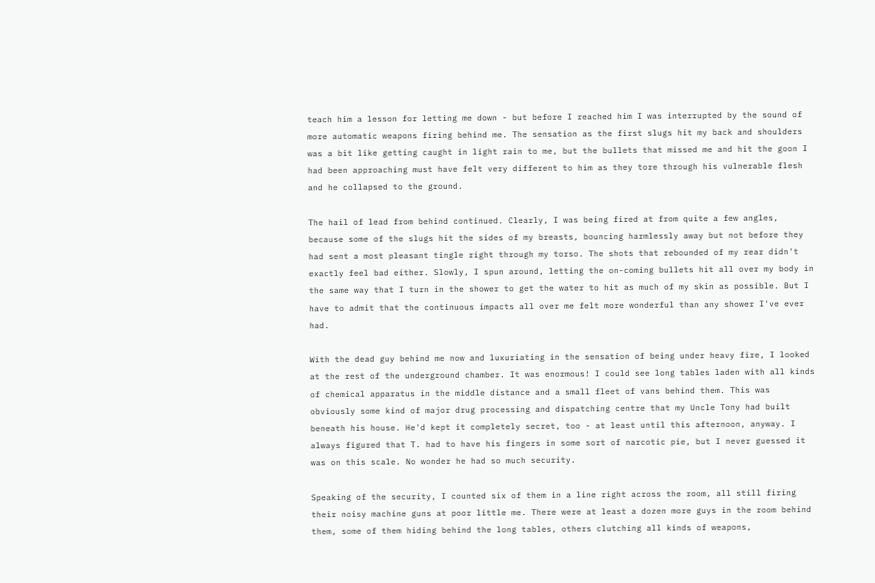teach him a lesson for letting me down - but before I reached him I was interrupted by the sound of more automatic weapons firing behind me. The sensation as the first slugs hit my back and shoulders was a bit like getting caught in light rain to me, but the bullets that missed me and hit the goon I had been approaching must have felt very different to him as they tore through his vulnerable flesh and he collapsed to the ground.

The hail of lead from behind continued. Clearly, I was being fired at from quite a few angles, because some of the slugs hit the sides of my breasts, bouncing harmlessly away but not before they had sent a most pleasant tingle right through my torso. The shots that rebounded of my rear didn't exactly feel bad either. Slowly, I spun around, letting the on-coming bullets hit all over my body in the same way that I turn in the shower to get the water to hit as much of my skin as possible. But I have to admit that the continuous impacts all over me felt more wonderful than any shower I've ever had.

With the dead guy behind me now and luxuriating in the sensation of being under heavy fire, I looked at the rest of the underground chamber. It was enormous! I could see long tables laden with all kinds of chemical apparatus in the middle distance and a small fleet of vans behind them. This was obviously some kind of major drug processing and dispatching centre that my Uncle Tony had built beneath his house. He'd kept it completely secret, too - at least until this afternoon, anyway. I always figured that T. had to have his fingers in some sort of narcotic pie, but I never guessed it was on this scale. No wonder he had so much security.

Speaking of the security, I counted six of them in a line right across the room, all still firing their noisy machine guns at poor little me. There were at least a dozen more guys in the room behind them, some of them hiding behind the long tables, others clutching all kinds of weapons,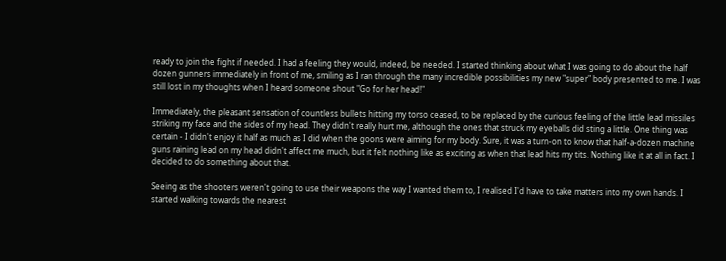ready to join the fight if needed. I had a feeling they would, indeed, be needed. I started thinking about what I was going to do about the half dozen gunners immediately in front of me, smiling as I ran through the many incredible possibilities my new "super" body presented to me. I was still lost in my thoughts when I heard someone shout "Go for her head!"

Immediately, the pleasant sensation of countless bullets hitting my torso ceased, to be replaced by the curious feeling of the little lead missiles striking my face and the sides of my head. They didn't really hurt me, although the ones that struck my eyeballs did sting a little. One thing was certain - I didn't enjoy it half as much as I did when the goons were aiming for my body. Sure, it was a turn-on to know that half-a-dozen machine guns raining lead on my head didn't affect me much, but it felt nothing like as exciting as when that lead hits my tits. Nothing like it at all in fact. I decided to do something about that.

Seeing as the shooters weren't going to use their weapons the way I wanted them to, I realised I'd have to take matters into my own hands. I started walking towards the nearest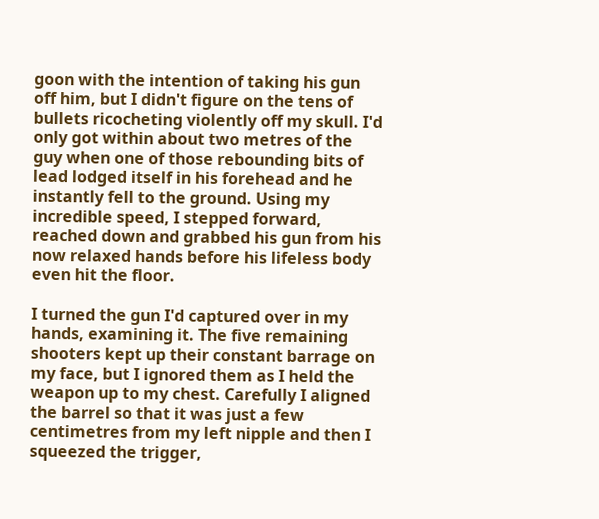goon with the intention of taking his gun off him, but I didn't figure on the tens of bullets ricocheting violently off my skull. I'd only got within about two metres of the guy when one of those rebounding bits of lead lodged itself in his forehead and he instantly fell to the ground. Using my incredible speed, I stepped forward, reached down and grabbed his gun from his now relaxed hands before his lifeless body even hit the floor.

I turned the gun I'd captured over in my hands, examining it. The five remaining shooters kept up their constant barrage on my face, but I ignored them as I held the weapon up to my chest. Carefully I aligned the barrel so that it was just a few centimetres from my left nipple and then I squeezed the trigger,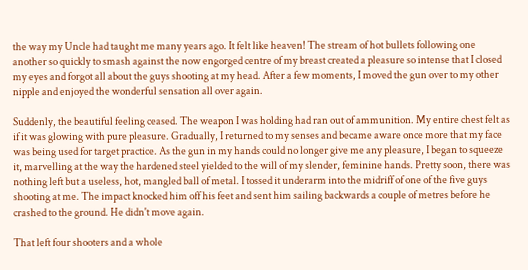the way my Uncle had taught me many years ago. It felt like heaven! The stream of hot bullets following one another so quickly to smash against the now engorged centre of my breast created a pleasure so intense that I closed my eyes and forgot all about the guys shooting at my head. After a few moments, I moved the gun over to my other nipple and enjoyed the wonderful sensation all over again.

Suddenly, the beautiful feeling ceased. The weapon I was holding had ran out of ammunition. My entire chest felt as if it was glowing with pure pleasure. Gradually, I returned to my senses and became aware once more that my face was being used for target practice. As the gun in my hands could no longer give me any pleasure, I began to squeeze it, marvelling at the way the hardened steel yielded to the will of my slender, feminine hands. Pretty soon, there was nothing left but a useless, hot, mangled ball of metal. I tossed it underarm into the midriff of one of the five guys shooting at me. The impact knocked him off his feet and sent him sailing backwards a couple of metres before he crashed to the ground. He didn't move again.

That left four shooters and a whole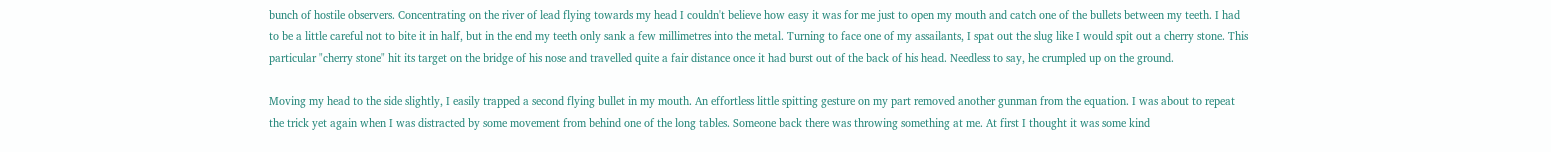bunch of hostile observers. Concentrating on the river of lead flying towards my head I couldn't believe how easy it was for me just to open my mouth and catch one of the bullets between my teeth. I had to be a little careful not to bite it in half, but in the end my teeth only sank a few millimetres into the metal. Turning to face one of my assailants, I spat out the slug like I would spit out a cherry stone. This particular "cherry stone" hit its target on the bridge of his nose and travelled quite a fair distance once it had burst out of the back of his head. Needless to say, he crumpled up on the ground.

Moving my head to the side slightly, I easily trapped a second flying bullet in my mouth. An effortless little spitting gesture on my part removed another gunman from the equation. I was about to repeat the trick yet again when I was distracted by some movement from behind one of the long tables. Someone back there was throwing something at me. At first I thought it was some kind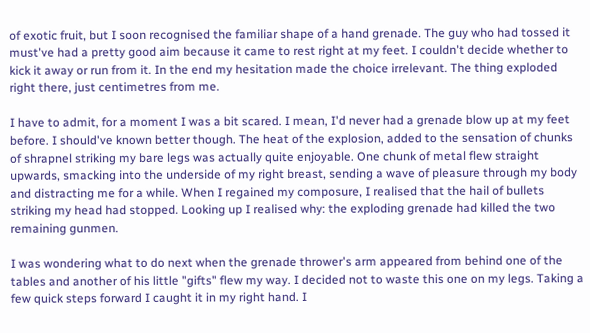of exotic fruit, but I soon recognised the familiar shape of a hand grenade. The guy who had tossed it must've had a pretty good aim because it came to rest right at my feet. I couldn't decide whether to kick it away or run from it. In the end my hesitation made the choice irrelevant. The thing exploded right there, just centimetres from me.

I have to admit, for a moment I was a bit scared. I mean, I'd never had a grenade blow up at my feet before. I should've known better though. The heat of the explosion, added to the sensation of chunks of shrapnel striking my bare legs was actually quite enjoyable. One chunk of metal flew straight upwards, smacking into the underside of my right breast, sending a wave of pleasure through my body and distracting me for a while. When I regained my composure, I realised that the hail of bullets striking my head had stopped. Looking up I realised why: the exploding grenade had killed the two remaining gunmen.

I was wondering what to do next when the grenade thrower's arm appeared from behind one of the tables and another of his little "gifts" flew my way. I decided not to waste this one on my legs. Taking a few quick steps forward I caught it in my right hand. I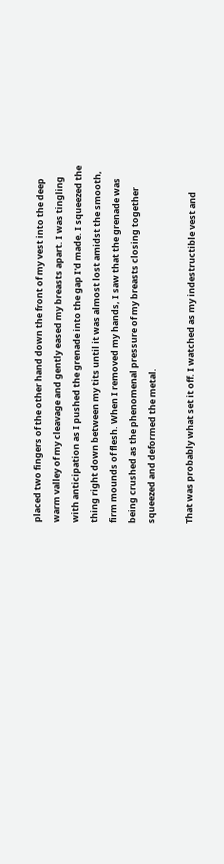placed two fingers of the other hand down the front of my vest into the deep warm valley of my cleavage and gently eased my breasts apart. I was tingling with anticipation as I pushed the grenade into the gap I'd made. I squeezed the thing right down between my tits until it was almost lost amidst the smooth, firm mounds of flesh. When I removed my hands, I saw that the grenade was being crushed as the phenomenal pressure of my breasts closing together squeezed and deformed the metal.

That was probably what set it off. I watched as my indestructible vest and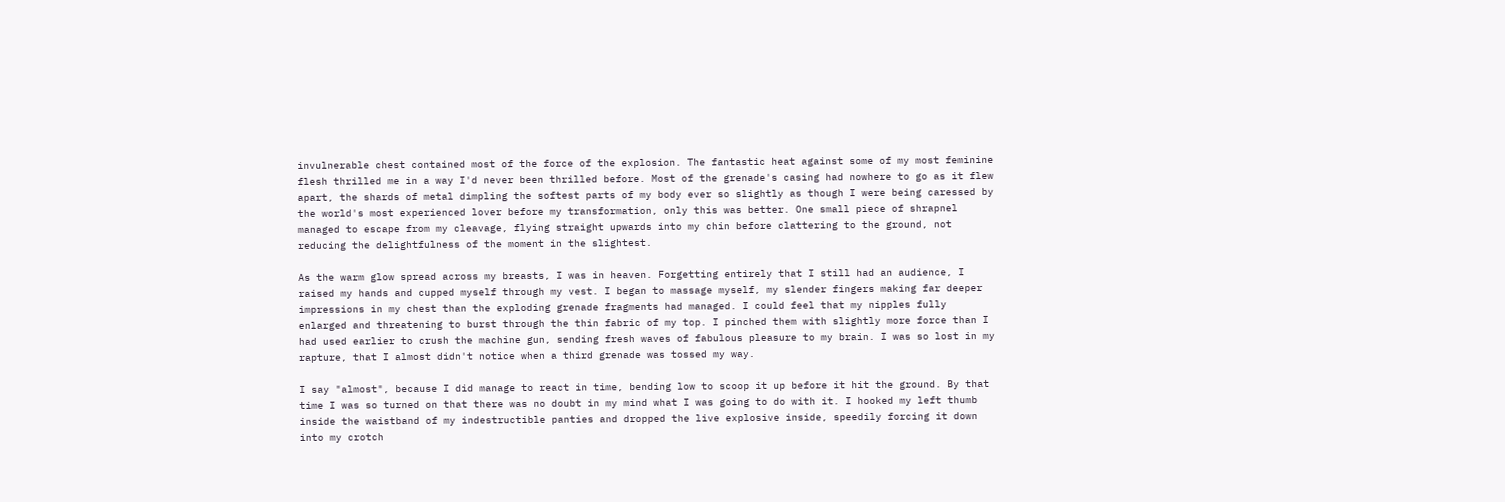invulnerable chest contained most of the force of the explosion. The fantastic heat against some of my most feminine flesh thrilled me in a way I'd never been thrilled before. Most of the grenade's casing had nowhere to go as it flew apart, the shards of metal dimpling the softest parts of my body ever so slightly as though I were being caressed by the world's most experienced lover before my transformation, only this was better. One small piece of shrapnel managed to escape from my cleavage, flying straight upwards into my chin before clattering to the ground, not reducing the delightfulness of the moment in the slightest.

As the warm glow spread across my breasts, I was in heaven. Forgetting entirely that I still had an audience, I raised my hands and cupped myself through my vest. I began to massage myself, my slender fingers making far deeper impressions in my chest than the exploding grenade fragments had managed. I could feel that my nipples fully enlarged and threatening to burst through the thin fabric of my top. I pinched them with slightly more force than I had used earlier to crush the machine gun, sending fresh waves of fabulous pleasure to my brain. I was so lost in my rapture, that I almost didn't notice when a third grenade was tossed my way.

I say "almost", because I did manage to react in time, bending low to scoop it up before it hit the ground. By that time I was so turned on that there was no doubt in my mind what I was going to do with it. I hooked my left thumb inside the waistband of my indestructible panties and dropped the live explosive inside, speedily forcing it down into my crotch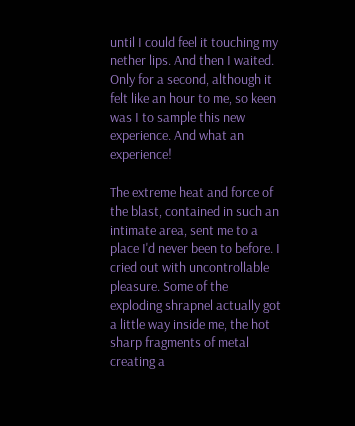until I could feel it touching my nether lips. And then I waited. Only for a second, although it felt like an hour to me, so keen was I to sample this new experience. And what an experience!

The extreme heat and force of the blast, contained in such an intimate area, sent me to a place I'd never been to before. I cried out with uncontrollable pleasure. Some of the exploding shrapnel actually got a little way inside me, the hot sharp fragments of metal creating a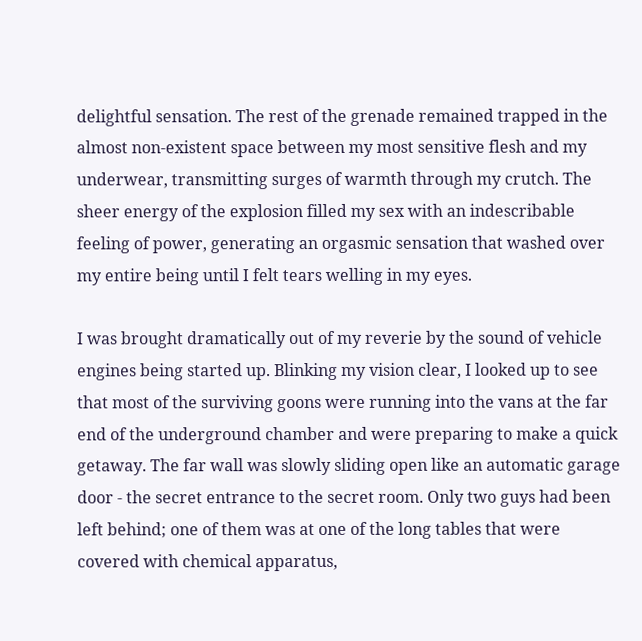delightful sensation. The rest of the grenade remained trapped in the almost non-existent space between my most sensitive flesh and my underwear, transmitting surges of warmth through my crutch. The sheer energy of the explosion filled my sex with an indescribable feeling of power, generating an orgasmic sensation that washed over my entire being until I felt tears welling in my eyes.

I was brought dramatically out of my reverie by the sound of vehicle engines being started up. Blinking my vision clear, I looked up to see that most of the surviving goons were running into the vans at the far end of the underground chamber and were preparing to make a quick getaway. The far wall was slowly sliding open like an automatic garage door - the secret entrance to the secret room. Only two guys had been left behind; one of them was at one of the long tables that were covered with chemical apparatus,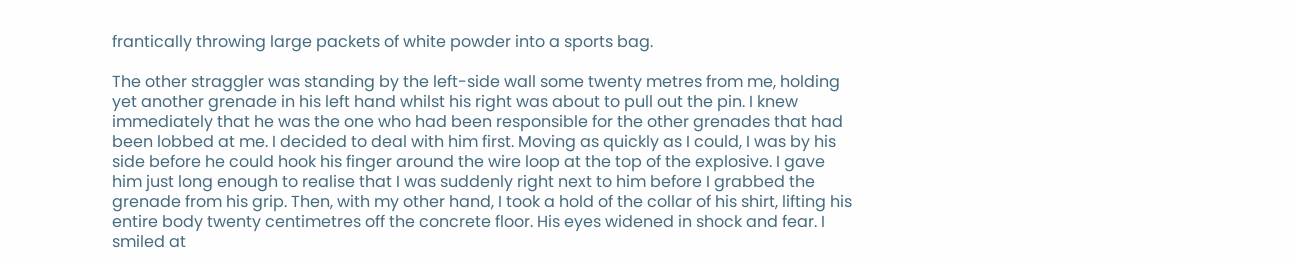frantically throwing large packets of white powder into a sports bag.

The other straggler was standing by the left-side wall some twenty metres from me, holding yet another grenade in his left hand whilst his right was about to pull out the pin. I knew immediately that he was the one who had been responsible for the other grenades that had been lobbed at me. I decided to deal with him first. Moving as quickly as I could, I was by his side before he could hook his finger around the wire loop at the top of the explosive. I gave him just long enough to realise that I was suddenly right next to him before I grabbed the grenade from his grip. Then, with my other hand, I took a hold of the collar of his shirt, lifting his entire body twenty centimetres off the concrete floor. His eyes widened in shock and fear. I smiled at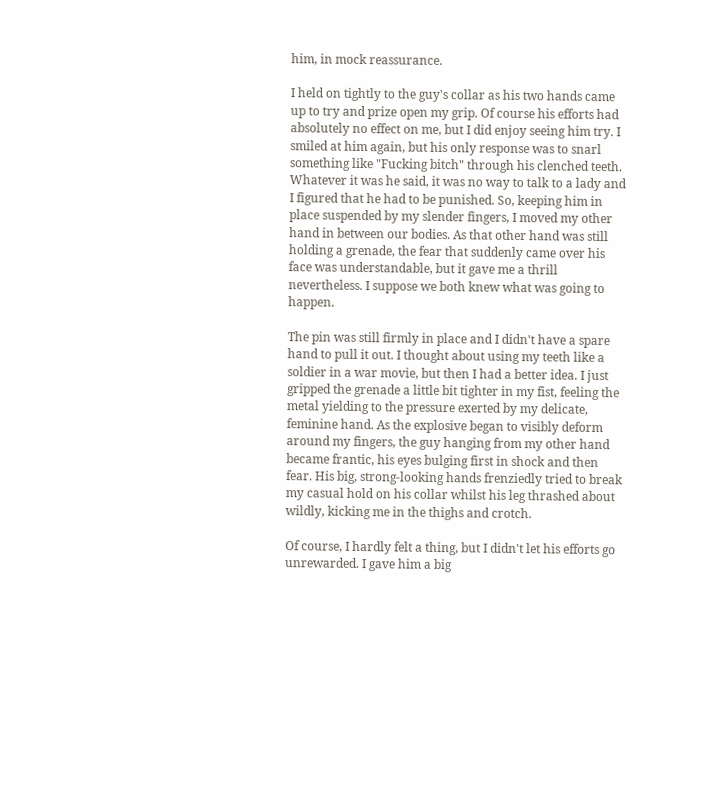him, in mock reassurance.

I held on tightly to the guy's collar as his two hands came up to try and prize open my grip. Of course his efforts had absolutely no effect on me, but I did enjoy seeing him try. I smiled at him again, but his only response was to snarl something like "Fucking bitch" through his clenched teeth. Whatever it was he said, it was no way to talk to a lady and I figured that he had to be punished. So, keeping him in place suspended by my slender fingers, I moved my other hand in between our bodies. As that other hand was still holding a grenade, the fear that suddenly came over his face was understandable, but it gave me a thrill nevertheless. I suppose we both knew what was going to happen.

The pin was still firmly in place and I didn't have a spare hand to pull it out. I thought about using my teeth like a soldier in a war movie, but then I had a better idea. I just gripped the grenade a little bit tighter in my fist, feeling the metal yielding to the pressure exerted by my delicate, feminine hand. As the explosive began to visibly deform around my fingers, the guy hanging from my other hand became frantic, his eyes bulging first in shock and then fear. His big, strong-looking hands frenziedly tried to break my casual hold on his collar whilst his leg thrashed about wildly, kicking me in the thighs and crotch.

Of course, I hardly felt a thing, but I didn't let his efforts go unrewarded. I gave him a big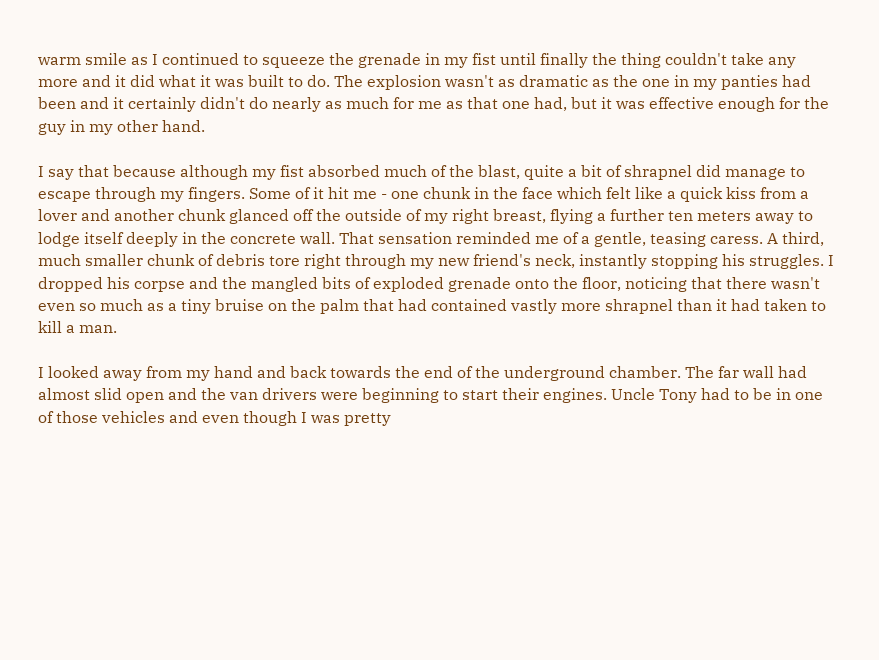warm smile as I continued to squeeze the grenade in my fist until finally the thing couldn't take any more and it did what it was built to do. The explosion wasn't as dramatic as the one in my panties had been and it certainly didn't do nearly as much for me as that one had, but it was effective enough for the guy in my other hand.

I say that because although my fist absorbed much of the blast, quite a bit of shrapnel did manage to escape through my fingers. Some of it hit me - one chunk in the face which felt like a quick kiss from a lover and another chunk glanced off the outside of my right breast, flying a further ten meters away to lodge itself deeply in the concrete wall. That sensation reminded me of a gentle, teasing caress. A third, much smaller chunk of debris tore right through my new friend's neck, instantly stopping his struggles. I dropped his corpse and the mangled bits of exploded grenade onto the floor, noticing that there wasn't even so much as a tiny bruise on the palm that had contained vastly more shrapnel than it had taken to kill a man.

I looked away from my hand and back towards the end of the underground chamber. The far wall had almost slid open and the van drivers were beginning to start their engines. Uncle Tony had to be in one of those vehicles and even though I was pretty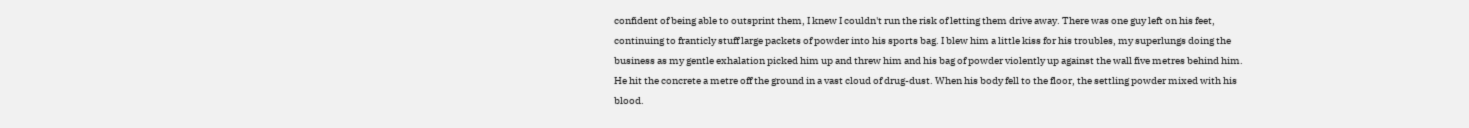confident of being able to outsprint them, I knew I couldn't run the risk of letting them drive away. There was one guy left on his feet, continuing to franticly stuff large packets of powder into his sports bag. I blew him a little kiss for his troubles, my superlungs doing the business as my gentle exhalation picked him up and threw him and his bag of powder violently up against the wall five metres behind him. He hit the concrete a metre off the ground in a vast cloud of drug-dust. When his body fell to the floor, the settling powder mixed with his blood.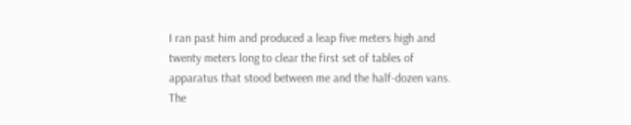I ran past him and produced a leap five meters high and twenty meters long to clear the first set of tables of apparatus that stood between me and the half-dozen vans. The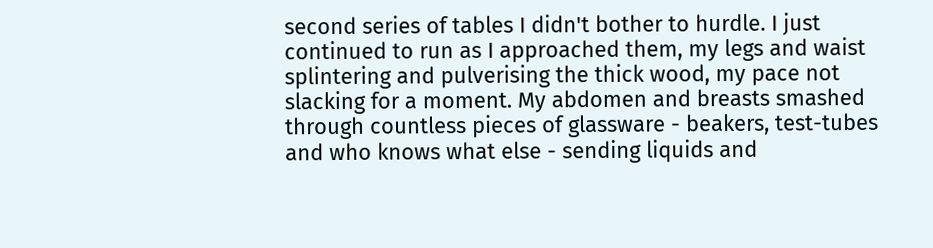second series of tables I didn't bother to hurdle. I just continued to run as I approached them, my legs and waist splintering and pulverising the thick wood, my pace not slacking for a moment. My abdomen and breasts smashed through countless pieces of glassware - beakers, test-tubes and who knows what else - sending liquids and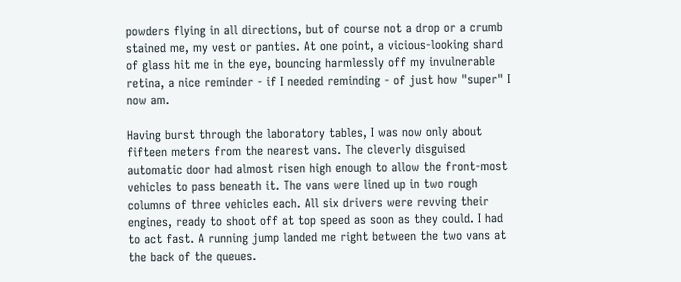powders flying in all directions, but of course not a drop or a crumb stained me, my vest or panties. At one point, a vicious-looking shard of glass hit me in the eye, bouncing harmlessly off my invulnerable retina, a nice reminder - if I needed reminding - of just how "super" I now am.

Having burst through the laboratory tables, I was now only about fifteen meters from the nearest vans. The cleverly disguised automatic door had almost risen high enough to allow the front-most vehicles to pass beneath it. The vans were lined up in two rough columns of three vehicles each. All six drivers were revving their engines, ready to shoot off at top speed as soon as they could. I had to act fast. A running jump landed me right between the two vans at the back of the queues.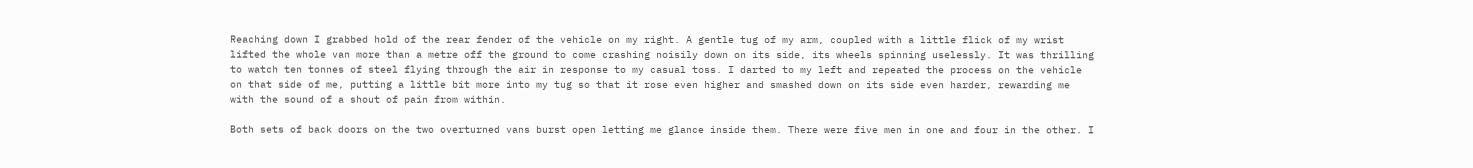Reaching down I grabbed hold of the rear fender of the vehicle on my right. A gentle tug of my arm, coupled with a little flick of my wrist lifted the whole van more than a metre off the ground to come crashing noisily down on its side, its wheels spinning uselessly. It was thrilling to watch ten tonnes of steel flying through the air in response to my casual toss. I darted to my left and repeated the process on the vehicle on that side of me, putting a little bit more into my tug so that it rose even higher and smashed down on its side even harder, rewarding me with the sound of a shout of pain from within.

Both sets of back doors on the two overturned vans burst open letting me glance inside them. There were five men in one and four in the other. I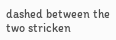dashed between the two stricken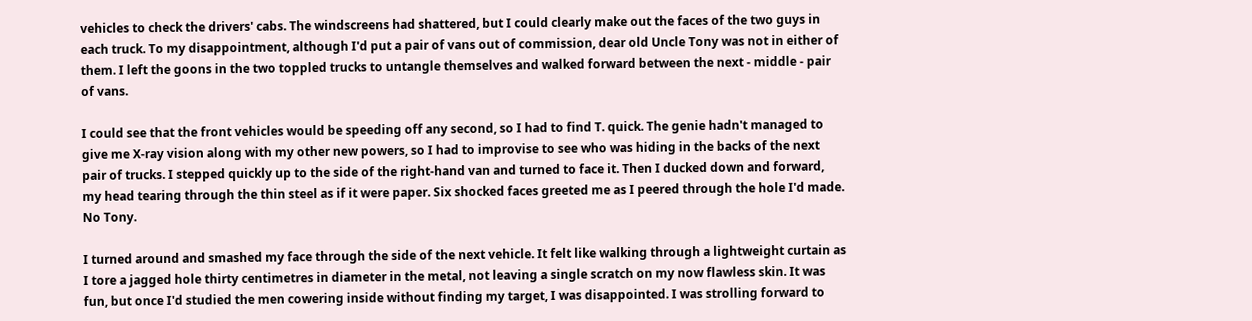vehicles to check the drivers' cabs. The windscreens had shattered, but I could clearly make out the faces of the two guys in each truck. To my disappointment, although I'd put a pair of vans out of commission, dear old Uncle Tony was not in either of them. I left the goons in the two toppled trucks to untangle themselves and walked forward between the next - middle - pair of vans.

I could see that the front vehicles would be speeding off any second, so I had to find T. quick. The genie hadn't managed to give me X-ray vision along with my other new powers, so I had to improvise to see who was hiding in the backs of the next pair of trucks. I stepped quickly up to the side of the right-hand van and turned to face it. Then I ducked down and forward, my head tearing through the thin steel as if it were paper. Six shocked faces greeted me as I peered through the hole I'd made. No Tony.

I turned around and smashed my face through the side of the next vehicle. It felt like walking through a lightweight curtain as I tore a jagged hole thirty centimetres in diameter in the metal, not leaving a single scratch on my now flawless skin. It was fun, but once I'd studied the men cowering inside without finding my target, I was disappointed. I was strolling forward to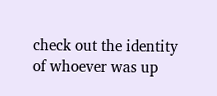check out the identity of whoever was up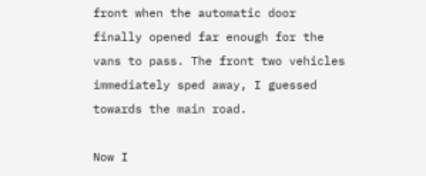front when the automatic door finally opened far enough for the vans to pass. The front two vehicles immediately sped away, I guessed towards the main road.

Now I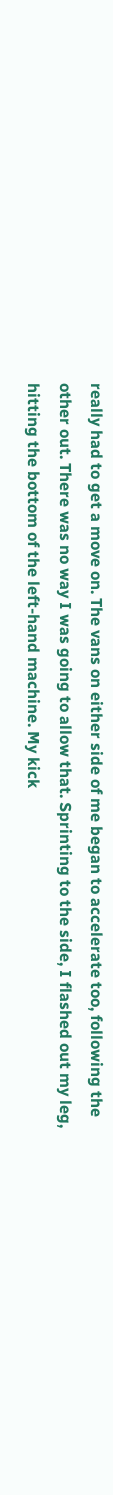really had to get a move on. The vans on either side of me began to accelerate too, following the other out. There was no way I was going to allow that. Sprinting to the side, I flashed out my leg, hitting the bottom of the left-hand machine. My kick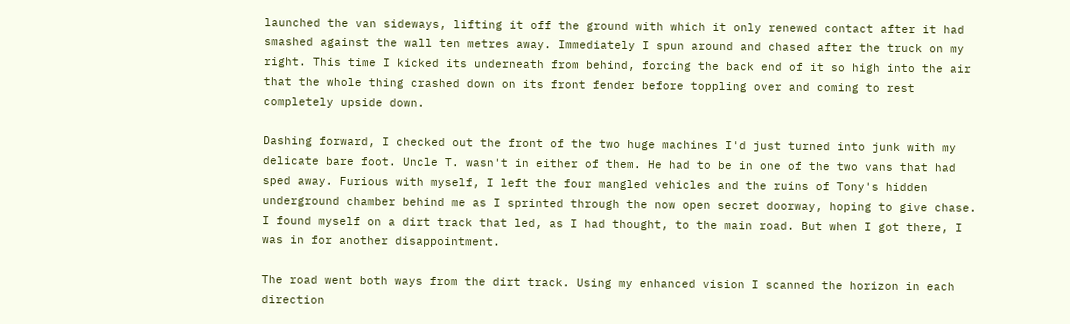launched the van sideways, lifting it off the ground with which it only renewed contact after it had smashed against the wall ten metres away. Immediately I spun around and chased after the truck on my right. This time I kicked its underneath from behind, forcing the back end of it so high into the air that the whole thing crashed down on its front fender before toppling over and coming to rest completely upside down.

Dashing forward, I checked out the front of the two huge machines I'd just turned into junk with my delicate bare foot. Uncle T. wasn't in either of them. He had to be in one of the two vans that had sped away. Furious with myself, I left the four mangled vehicles and the ruins of Tony's hidden underground chamber behind me as I sprinted through the now open secret doorway, hoping to give chase. I found myself on a dirt track that led, as I had thought, to the main road. But when I got there, I was in for another disappointment.

The road went both ways from the dirt track. Using my enhanced vision I scanned the horizon in each direction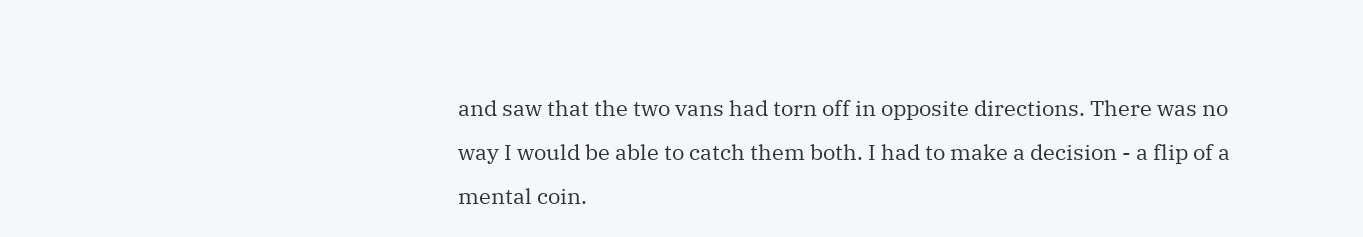and saw that the two vans had torn off in opposite directions. There was no way I would be able to catch them both. I had to make a decision - a flip of a mental coin.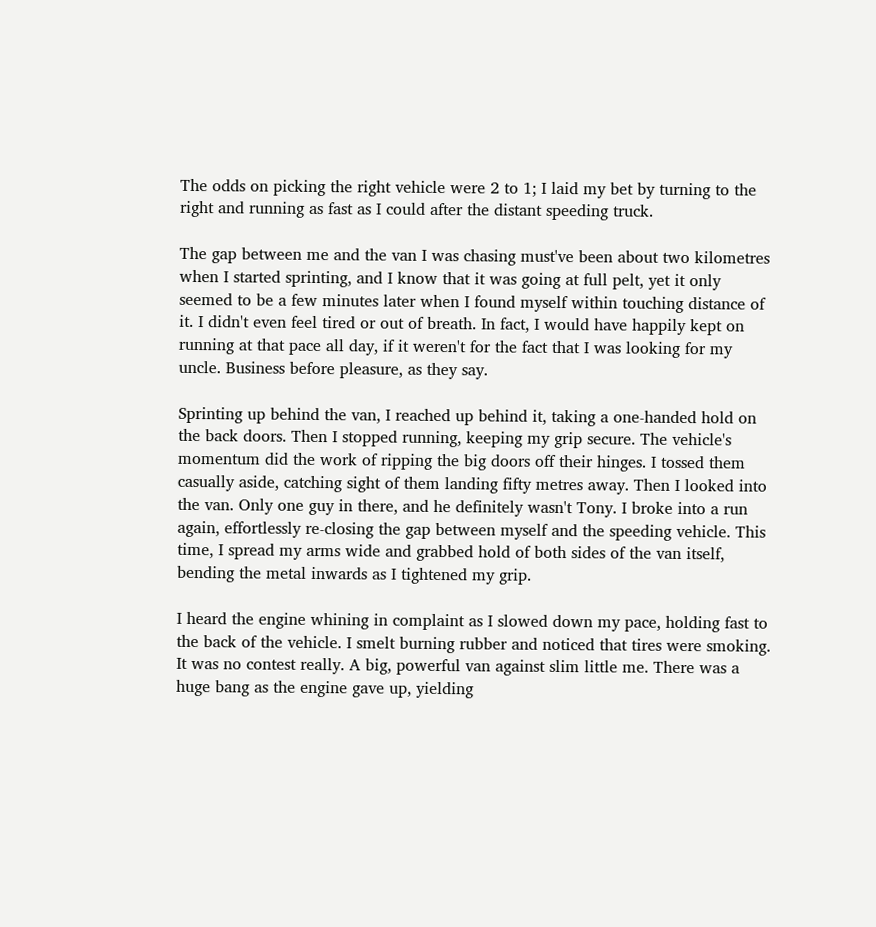The odds on picking the right vehicle were 2 to 1; I laid my bet by turning to the right and running as fast as I could after the distant speeding truck.

The gap between me and the van I was chasing must've been about two kilometres when I started sprinting, and I know that it was going at full pelt, yet it only seemed to be a few minutes later when I found myself within touching distance of it. I didn't even feel tired or out of breath. In fact, I would have happily kept on running at that pace all day, if it weren't for the fact that I was looking for my uncle. Business before pleasure, as they say.

Sprinting up behind the van, I reached up behind it, taking a one-handed hold on the back doors. Then I stopped running, keeping my grip secure. The vehicle's momentum did the work of ripping the big doors off their hinges. I tossed them casually aside, catching sight of them landing fifty metres away. Then I looked into the van. Only one guy in there, and he definitely wasn't Tony. I broke into a run again, effortlessly re-closing the gap between myself and the speeding vehicle. This time, I spread my arms wide and grabbed hold of both sides of the van itself, bending the metal inwards as I tightened my grip.

I heard the engine whining in complaint as I slowed down my pace, holding fast to the back of the vehicle. I smelt burning rubber and noticed that tires were smoking. It was no contest really. A big, powerful van against slim little me. There was a huge bang as the engine gave up, yielding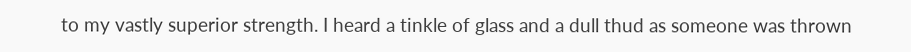to my vastly superior strength. I heard a tinkle of glass and a dull thud as someone was thrown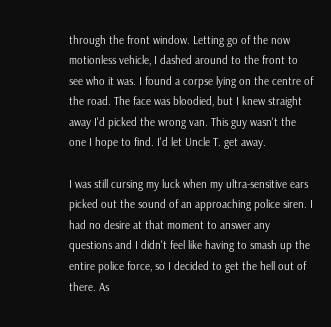through the front window. Letting go of the now motionless vehicle, I dashed around to the front to see who it was. I found a corpse lying on the centre of the road. The face was bloodied, but I knew straight away I'd picked the wrong van. This guy wasn't the one I hope to find. I'd let Uncle T. get away.

I was still cursing my luck when my ultra-sensitive ears picked out the sound of an approaching police siren. I had no desire at that moment to answer any questions and I didn't feel like having to smash up the entire police force, so I decided to get the hell out of there. As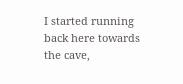I started running back here towards the cave,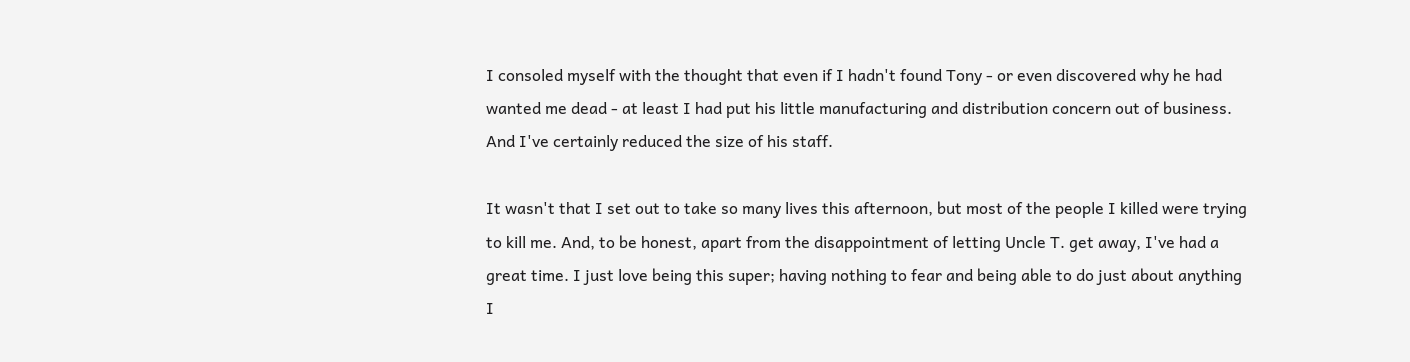I consoled myself with the thought that even if I hadn't found Tony - or even discovered why he had wanted me dead - at least I had put his little manufacturing and distribution concern out of business. And I've certainly reduced the size of his staff.

It wasn't that I set out to take so many lives this afternoon, but most of the people I killed were trying to kill me. And, to be honest, apart from the disappointment of letting Uncle T. get away, I've had a great time. I just love being this super; having nothing to fear and being able to do just about anything I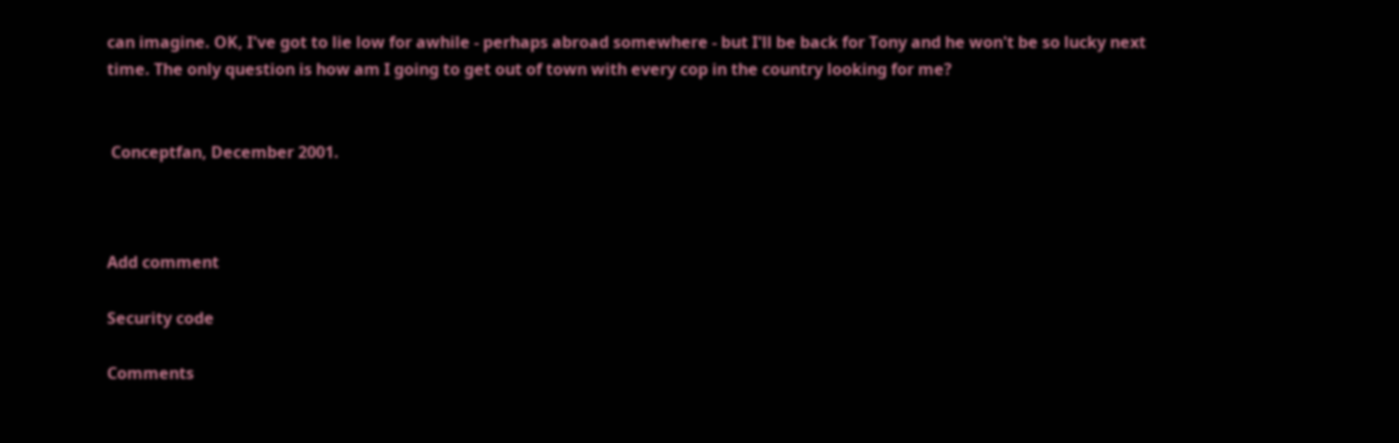can imagine. OK, I've got to lie low for awhile - perhaps abroad somewhere - but I'll be back for Tony and he won't be so lucky next time. The only question is how am I going to get out of town with every cop in the country looking for me?


 Conceptfan, December 2001.



Add comment

Security code

Comments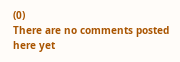(0)
There are no comments posted here yet